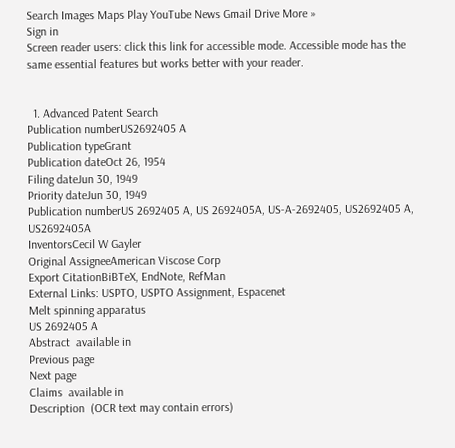Search Images Maps Play YouTube News Gmail Drive More »
Sign in
Screen reader users: click this link for accessible mode. Accessible mode has the same essential features but works better with your reader.


  1. Advanced Patent Search
Publication numberUS2692405 A
Publication typeGrant
Publication dateOct 26, 1954
Filing dateJun 30, 1949
Priority dateJun 30, 1949
Publication numberUS 2692405 A, US 2692405A, US-A-2692405, US2692405 A, US2692405A
InventorsCecil W Gayler
Original AssigneeAmerican Viscose Corp
Export CitationBiBTeX, EndNote, RefMan
External Links: USPTO, USPTO Assignment, Espacenet
Melt spinning apparatus
US 2692405 A
Abstract  available in
Previous page
Next page
Claims  available in
Description  (OCR text may contain errors)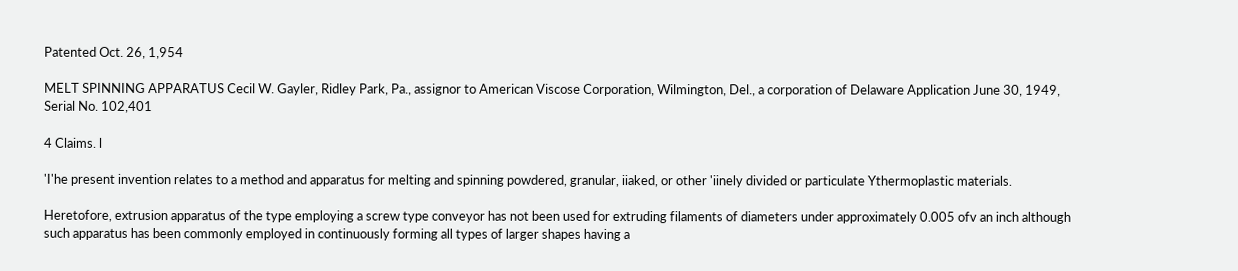Patented Oct. 26, 1,954

MELT SPINNING APPARATUS Cecil W. Gayler, Ridley Park, Pa., assignor to American Viscose Corporation, Wilmington, Del., a corporation of Delaware Application June 30, 1949, Serial No. 102,401

4 Claims. l

'I'he present invention relates to a method and apparatus for melting and spinning powdered, granular, iiaked, or other 'iinely divided or particulate Ythermoplastic materials.

Heretofore, extrusion apparatus of the type employing a screw type conveyor has not been used for extruding filaments of diameters under approximately 0.005 ofv an inch although such apparatus has been commonly employed in continuously forming all types of larger shapes having a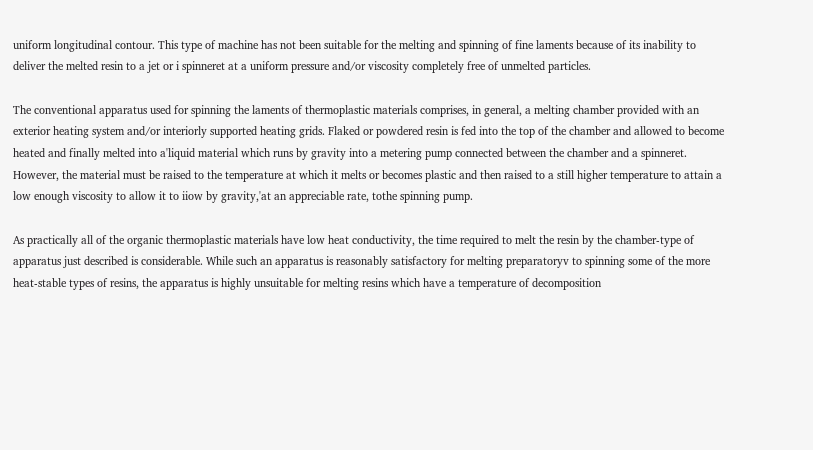uniform longitudinal contour. This type of machine has not been suitable for the melting and spinning of fine laments because of its inability to deliver the melted resin to a jet or i spinneret at a uniform pressure and/or viscosity completely free of unmelted particles.

The conventional apparatus used for spinning the laments of thermoplastic materials comprises, in general, a melting chamber provided with an exterior heating system and/or interiorly supported heating grids. Flaked or powdered resin is fed into the top of the chamber and allowed to become heated and finally melted into a'liquid material which runs by gravity into a metering pump connected between the chamber and a spinneret. However, the material must be raised to the temperature at which it melts or becomes plastic and then raised to a still higher temperature to attain a low enough viscosity to allow it to iiow by gravity,'at an appreciable rate, tothe spinning pump.

As practically all of the organic thermoplastic materials have low heat conductivity, the time required to melt the resin by the chamber-type of apparatus just described is considerable. While such an apparatus is reasonably satisfactory for melting preparatoryv to spinning some of the more heat-stable types of resins, the apparatus is highly unsuitable for melting resins which have a temperature of decomposition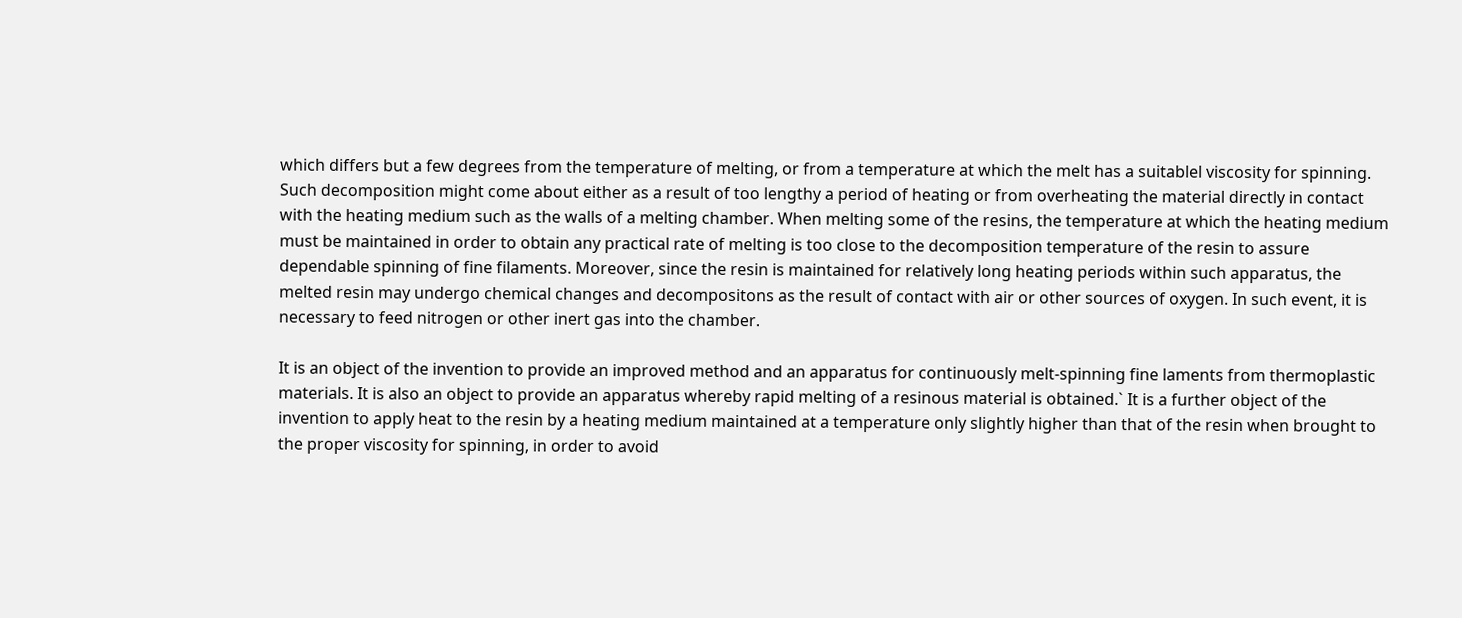which differs but a few degrees from the temperature of melting, or from a temperature at which the melt has a suitablel viscosity for spinning. Such decomposition might come about either as a result of too lengthy a period of heating or from overheating the material directly in contact with the heating medium such as the walls of a melting chamber. When melting some of the resins, the temperature at which the heating medium must be maintained in order to obtain any practical rate of melting is too close to the decomposition temperature of the resin to assure dependable spinning of fine filaments. Moreover, since the resin is maintained for relatively long heating periods within such apparatus, the melted resin may undergo chemical changes and decompositons as the result of contact with air or other sources of oxygen. In such event, it is necessary to feed nitrogen or other inert gas into the chamber.

It is an object of the invention to provide an improved method and an apparatus for continuously melt-spinning fine laments from thermoplastic materials. It is also an object to provide an apparatus whereby rapid melting of a resinous material is obtained.` It is a further object of the invention to apply heat to the resin by a heating medium maintained at a temperature only slightly higher than that of the resin when brought to the proper viscosity for spinning, in order to avoid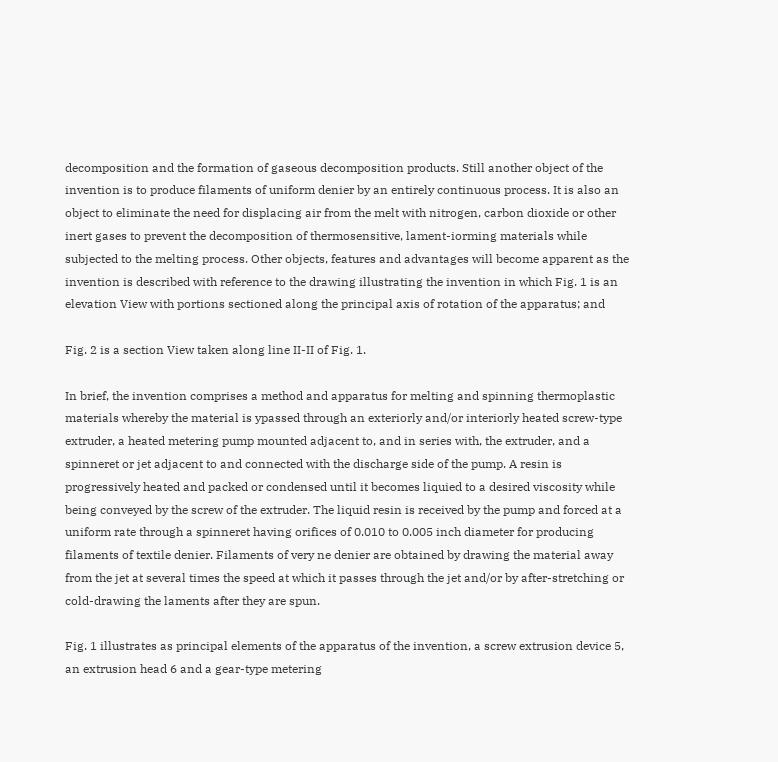decomposition and the formation of gaseous decomposition products. Still another object of the invention is to produce filaments of uniform denier by an entirely continuous process. It is also an object to eliminate the need for displacing air from the melt with nitrogen, carbon dioxide or other inert gases to prevent the decomposition of thermosensitive, lament-iorming materials while subjected to the melting process. Other objects, features and advantages will become apparent as the invention is described with reference to the drawing illustrating the invention in which Fig. 1 is an elevation View with portions sectioned along the principal axis of rotation of the apparatus; and

Fig. 2 is a section View taken along line II-II of Fig. 1.

In brief, the invention comprises a method and apparatus for melting and spinning thermoplastic materials whereby the material is ypassed through an exteriorly and/or interiorly heated screw-type extruder, a heated metering pump mounted adjacent to, and in series with, the extruder, and a spinneret or jet adjacent to and connected with the discharge side of the pump. A resin is progressively heated and packed or condensed until it becomes liquied to a desired viscosity while being conveyed by the screw of the extruder. The liquid resin is received by the pump and forced at a uniform rate through a spinneret having orifices of 0.010 to 0.005 inch diameter for producing filaments of textile denier. Filaments of very ne denier are obtained by drawing the material away from the jet at several times the speed at which it passes through the jet and/or by after-stretching or cold-drawing the laments after they are spun.

Fig. 1 illustrates as principal elements of the apparatus of the invention, a screw extrusion device 5, an extrusion head 6 and a gear-type metering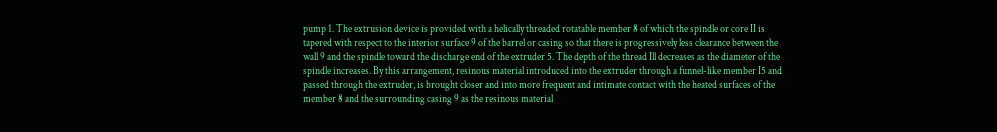pump 1. The extrusion device is provided with a helically threaded rotatable member 8 of which the spindle or core II is tapered with respect to the interior surface 9 of the barrel or casing so that there is progressively less clearance between the wall 9 and the spindle toward the discharge end of the extruder 5. The depth of the thread Ill decreases as the diameter of the spindle increases. By this arrangement, resinous material introduced into the extruder through a funnel-like member I5 and passed through the extruder, is brought closer and into more frequent and intimate contact with the heated surfaces of the member 8 and the surrounding casing 9 as the resinous material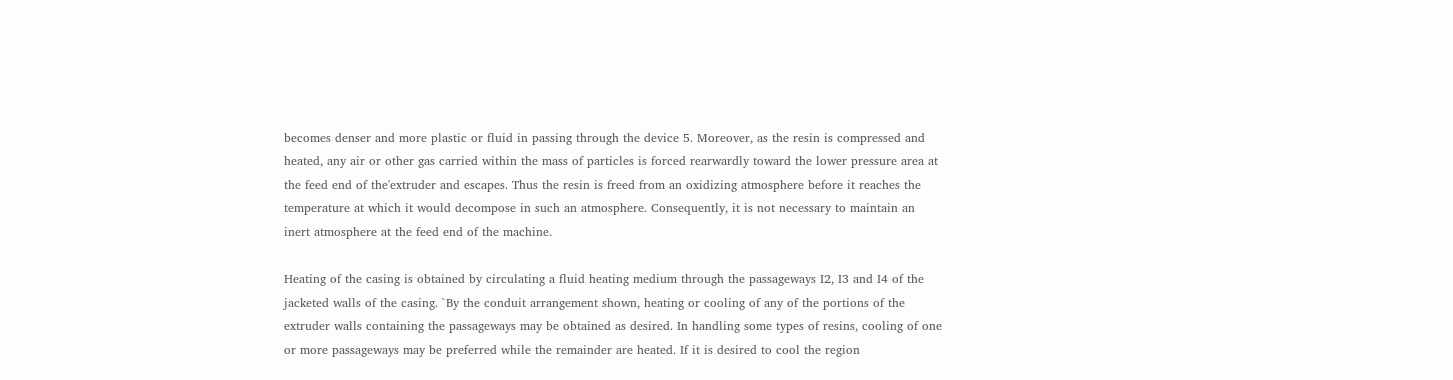becomes denser and more plastic or fluid in passing through the device 5. Moreover, as the resin is compressed and heated, any air or other gas carried within the mass of particles is forced rearwardly toward the lower pressure area at the feed end of the'extruder and escapes. Thus the resin is freed from an oxidizing atmosphere before it reaches the temperature at which it would decompose in such an atmosphere. Consequently, it is not necessary to maintain an inert atmosphere at the feed end of the machine.

Heating of the casing is obtained by circulating a fluid heating medium through the passageways I2, I3 and I4 of the jacketed walls of the casing. `By the conduit arrangement shown, heating or cooling of any of the portions of the extruder walls containing the passageways may be obtained as desired. In handling some types of resins, cooling of one or more passageways may be preferred while the remainder are heated. If it is desired to cool the region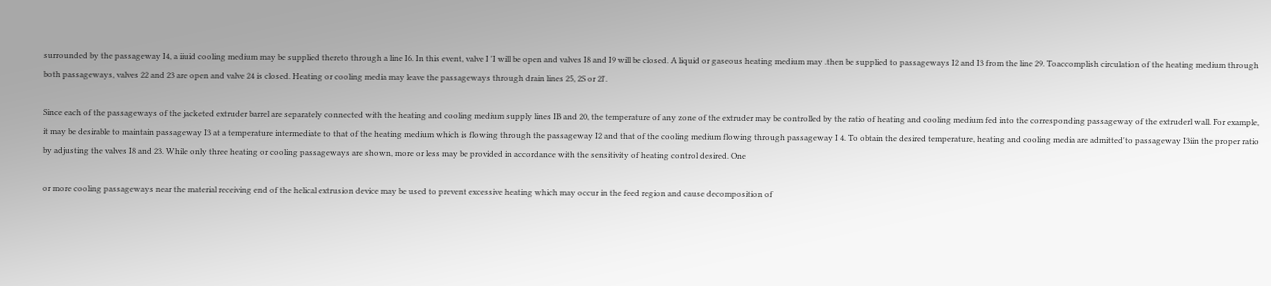surrounded by the passageway I4, a iiuid cooling medium may be supplied thereto through a line I6. In this event, valve I 'I will be open and valves I8 and I9 will be closed. A liquid or gaseous heating medium may .then be supplied to passageways I2 and I3 from the line 29. Toaccomplish circulation of the heating medium through both passageways, valves 22 and 23 are open and valve 24 is closed. Heating or cooling media may leave the passageways through drain lines 25, 2S or 2l'.

Since each of the passageways of the jacketed extruder barrel are separately connected with the heating and cooling medium supply lines IB and 20, the temperature of any zone of the extruder may be controlled by the ratio of heating and cooling medium fed into the corresponding passageway of the extruderl wall. For example, it may be desirable to maintain passageway I3 at a temperature intermediate to that of the heating medium which is flowing through the passageway I2 and that of the cooling medium flowing through passageway I 4. To obtain the desired temperature, heating and cooling media are admitted'to passageway I3iin the proper ratio by adjusting the valves I8 and 23. While only three heating or cooling passageways are shown, more or less may be provided in accordance with the sensitivity of heating control desired. One

or more cooling passageways near the material receiving end of the helical extrusion device may be used to prevent excessive heating which may occur in the feed region and cause decomposition of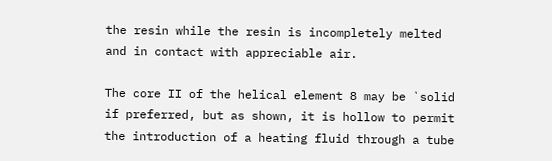the resin while the resin is incompletely melted and in contact with appreciable air.

The core II of the helical element 8 may be `solid if preferred, but as shown, it is hollow to permit the introduction of a heating fluid through a tube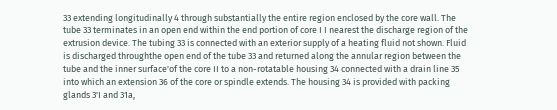33 extending longitudinally 4 through substantially the entire region enclosed by the core wall. The tube 33 terminates in an open end within the end portion of core I I nearest the discharge region of the extrusion device. The tubing 33 is connected with an exterior supply of a heating fluid not shown. Fluid is discharged throughthe open end of the tube 33 and returned along the annular region between the tube and the inner surface'of the core II to a non-rotatable housing 34 connected with a drain line 35 into which an extension 36 of the core or spindle extends. The housing 34 is provided with packing glands 3'I and 31a,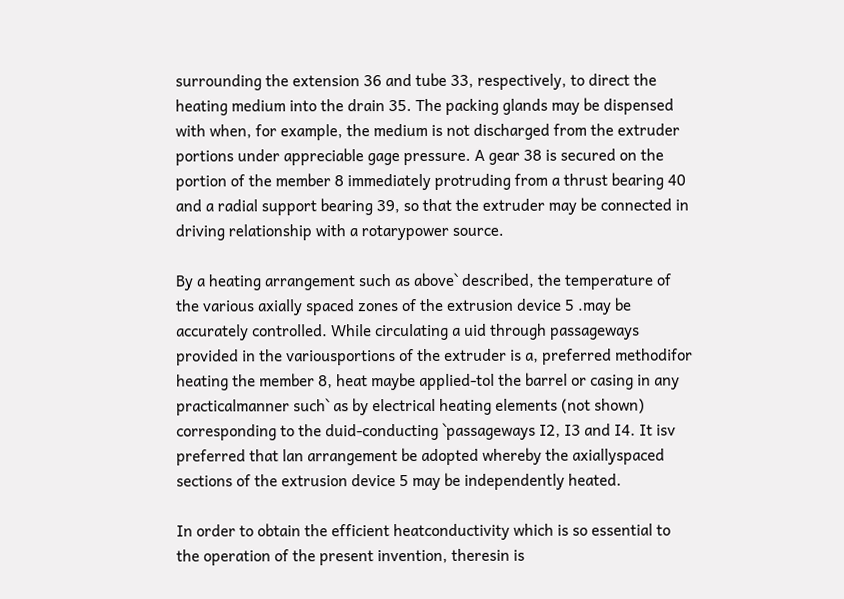surrounding the extension 36 and tube 33, respectively, to direct the heating medium into the drain 35. The packing glands may be dispensed with when, for example, the medium is not discharged from the extruder portions under appreciable gage pressure. A gear 38 is secured on the portion of the member 8 immediately protruding from a thrust bearing 40 and a radial support bearing 39, so that the extruder may be connected in driving relationship with a rotarypower source.

By a heating arrangement such as above` described, the temperature of the various axially spaced zones of the extrusion device 5 .may be accurately controlled. While circulating a uid through passageways provided in the variousportions of the extruder is a, preferred methodifor heating the member 8, heat maybe applied-tol the barrel or casing in any practicalmanner such` as by electrical heating elements (not shown) corresponding to the duid-conducting `passageways I2, I3 and I4. It isv preferred that lan arrangement be adopted whereby the axiallyspaced sections of the extrusion device 5 may be independently heated.

In order to obtain the efficient heatconductivity which is so essential to the operation of the present invention, theresin is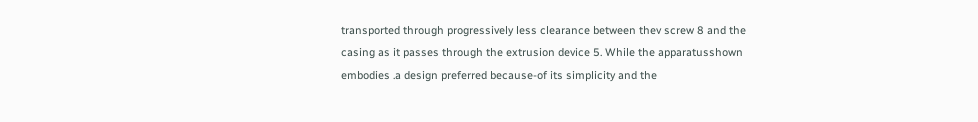transported through progressively less clearance between thev screw 8 and the casing as it passes through the extrusion device 5. While the apparatusshown embodies .a design preferred because-of its simplicity and the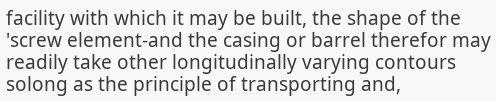facility with which it may be built, the shape of the 'screw element-and the casing or barrel therefor may readily take other longitudinally varying contours solong as the principle of transporting and,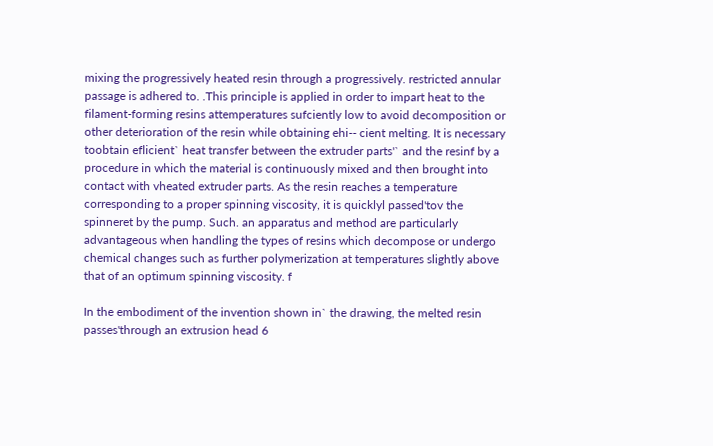mixing the progressively heated resin through a progressively. restricted annular passage is adhered to. .This principle is applied in order to impart heat to the filament-forming resins attemperatures sufciently low to avoid decomposition or other deterioration of the resin while obtaining ehi-- cient melting. It is necessary toobtain eflicient` heat transfer between the extruder parts'` and the resinf by a procedure in which the material is continuously mixed and then brought into contact with vheated extruder parts. As the resin reaches a temperature corresponding to a proper spinning viscosity, it is quicklyl passed'tov the spinneret by the pump. Such. an apparatus and method are particularly advantageous when handling the types of resins which decompose or undergo chemical changes such as further polymerization at temperatures slightly above that of an optimum spinning viscosity. f

In the embodiment of the invention shown in` the drawing, the melted resin passes'through an extrusion head 6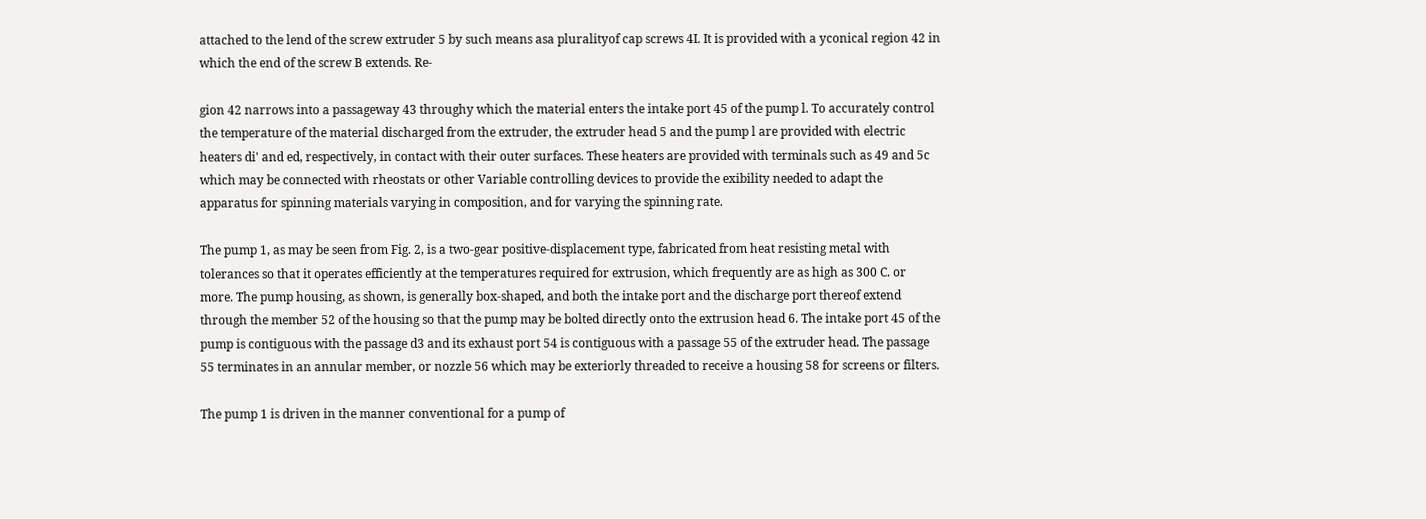attached to the lend of the screw extruder 5 by such means asa pluralityof cap screws 4I. It is provided with a yconical region 42 in which the end of the screw B extends. Re-

gion 42 narrows into a passageway 43 throughy which the material enters the intake port 45 of the pump l. To accurately control the temperature of the material discharged from the extruder, the extruder head 5 and the pump l are provided with electric heaters di' and ed, respectively, in contact with their outer surfaces. These heaters are provided with terminals such as 49 and 5c which may be connected with rheostats or other Variable controlling devices to provide the exibility needed to adapt the apparatus for spinning materials varying in composition, and for varying the spinning rate.

The pump 1, as may be seen from Fig. 2, is a two-gear positive-displacement type, fabricated from heat resisting metal with tolerances so that it operates efficiently at the temperatures required for extrusion, which frequently are as high as 300 C. or more. The pump housing, as shown, is generally box-shaped, and both the intake port and the discharge port thereof extend through the member 52 of the housing so that the pump may be bolted directly onto the extrusion head 6. The intake port 45 of the pump is contiguous with the passage d3 and its exhaust port 54 is contiguous with a passage 55 of the extruder head. The passage 55 terminates in an annular member, or nozzle 56 which may be exteriorly threaded to receive a housing 58 for screens or filters.

The pump 1 is driven in the manner conventional for a pump of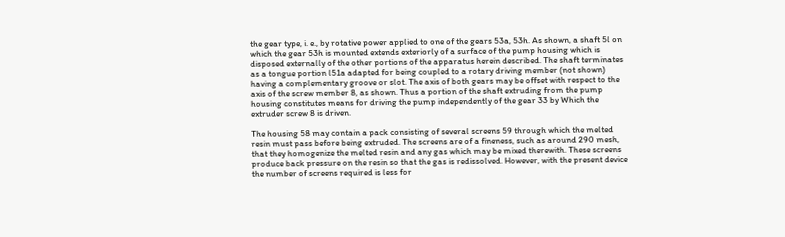the gear type, i. e., by rotative power applied to one of the gears 53a, 53h. As shown, a shaft 5l on which the gear 53h is mounted extends exteriorly of a surface of the pump housing which is disposed externally of the other portions of the apparatus herein described. The shaft terminates as a tongue portion l51a adapted for being coupled to a rotary driving member (not shown) having a complementary groove or slot. The axis of both gears may be offset with respect to the axis of the screw member 8, as shown. Thus a portion of the shaft extruding from the pump housing constitutes means for driving the pump independently of the gear 33 by Which the extruder screw 8 is driven.

The housing 58 may contain a pack consisting of several screens 59 through which the melted resin must pass before being extruded. The screens are of a fineness, such as around 290 mesh, that they homogenize the melted resin and any gas which may be mixed therewith. These screens produce back pressure on the resin so that the gas is redissolved. However, with the present device the number of screens required is less for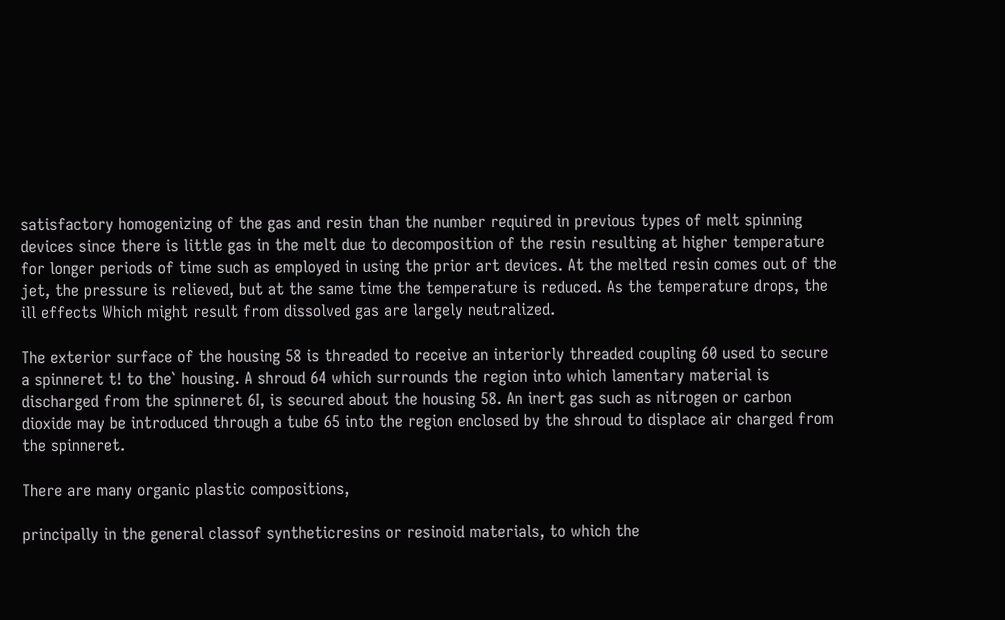satisfactory homogenizing of the gas and resin than the number required in previous types of melt spinning devices since there is little gas in the melt due to decomposition of the resin resulting at higher temperature for longer periods of time such as employed in using the prior art devices. At the melted resin comes out of the jet, the pressure is relieved, but at the same time the temperature is reduced. As the temperature drops, the ill effects Which might result from dissolved gas are largely neutralized.

The exterior surface of the housing 58 is threaded to receive an interiorly threaded coupling 60 used to secure a spinneret t! to the` housing. A shroud 64 which surrounds the region into which lamentary material is discharged from the spinneret 6I, is secured about the housing 58. An inert gas such as nitrogen or carbon dioxide may be introduced through a tube 65 into the region enclosed by the shroud to displace air charged from the spinneret.

There are many organic plastic compositions,

principally in the general classof syntheticresins or resinoid materials, to which the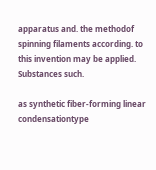apparatus and. the methodof spinning filaments according. to this invention may be applied. Substances such.

as synthetic fiber-forming linear condensationtype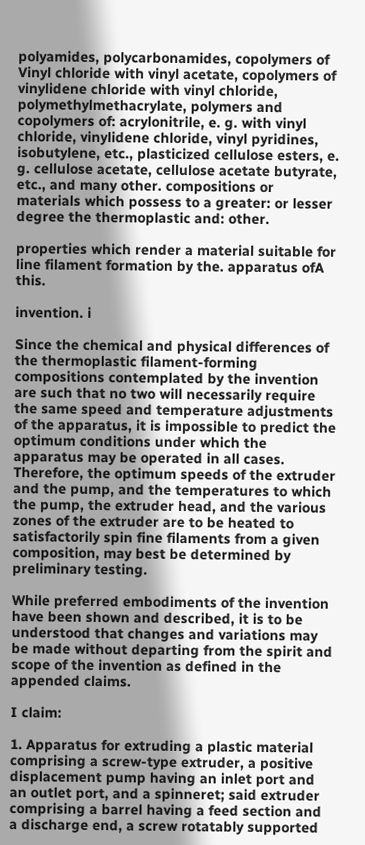polyamides, polycarbonamides, copolymers of Vinyl chloride with vinyl acetate, copolymers of vinylidene chloride with vinyl chloride, polymethylmethacrylate, polymers and copolymers of: acrylonitrile, e. g. with vinyl chloride, vinylidene chloride, vinyl pyridines, isobutylene, etc., plasticized cellulose esters, e. g. cellulose acetate, cellulose acetate butyrate, etc., and many other. compositions or materials which possess to a greater: or lesser degree the thermoplastic and: other.

properties which render a material suitable for line filament formation by the. apparatus ofA this.

invention. i

Since the chemical and physical differences of the thermoplastic filament-forming compositions contemplated by the invention are such that no two will necessarily require the same speed and temperature adjustments of the apparatus, it is impossible to predict the optimum conditions under which the apparatus may be operated in all cases. Therefore, the optimum speeds of the extruder and the pump, and the temperatures to which the pump, the extruder head, and the various zones of the extruder are to be heated to satisfactorily spin fine filaments from a given composition, may best be determined by preliminary testing.

While preferred embodiments of the invention have been shown and described, it is to be understood that changes and variations may be made without departing from the spirit and scope of the invention as defined in the appended claims.

I claim:

1. Apparatus for extruding a plastic material comprising a screw-type extruder, a positive displacement pump having an inlet port and an outlet port, and a spinneret; said extruder comprising a barrel having a feed section and a discharge end, a screw rotatably supported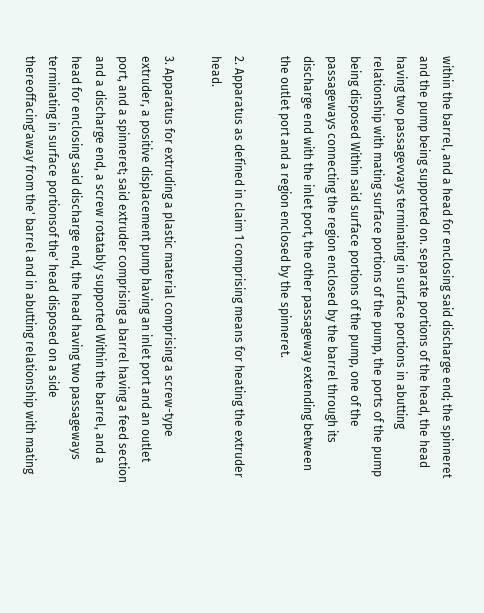within the barrel, and a head for enclosing said discharge end; the spinneret and the pump being supported on. separate portions of the head, the head having two passagevvays terminating in surface portions in abutting relationship with mating surface portions of the pump, the ports of the pump being disposed Within said surface portions of the pump, one of the passageways connecting the region enclosed by the barrel through its discharge end with the inlet port, the other passageway extending between the outlet port and a region enclosed by the spinneret.

2. Apparatus as defined in claim 1 comprising means for heating the extruder head.

3. Apparatus for extruding a plastic material comprising a screw-type extruder, a positive displacement pump having an inlet port and an outlet port, and a spinneret; said extruder comprising a barrel having a feed section and a discharge end, a screw rotatably supported Within the barrel, and a head for enclosing said discharge end, the head having two passageways terminating in surface portionsof the' head disposed on a side thereoffacing'away from the' barrel and in abutting relationship with mating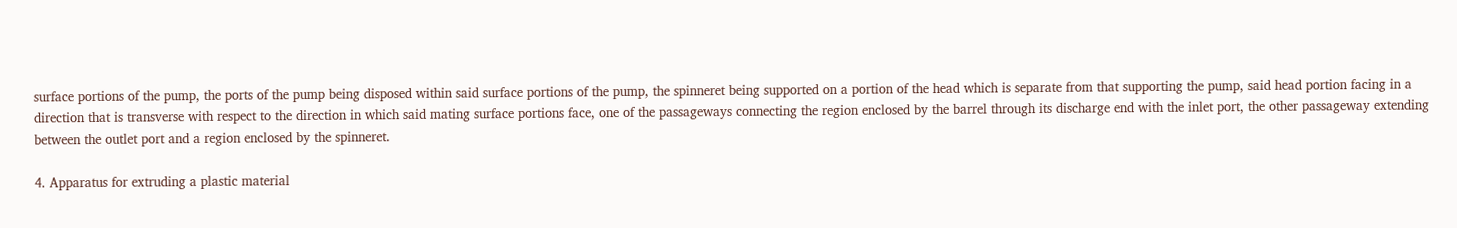surface portions of the pump, the ports of the pump being disposed within said surface portions of the pump, the spinneret being supported on a portion of the head which is separate from that supporting the pump, said head portion facing in a direction that is transverse with respect to the direction in which said mating surface portions face, one of the passageways connecting the region enclosed by the barrel through its discharge end with the inlet port, the other passageway extending between the outlet port and a region enclosed by the spinneret.

4. Apparatus for extruding a plastic material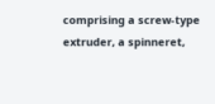comprising a screw-type extruder, a spinneret,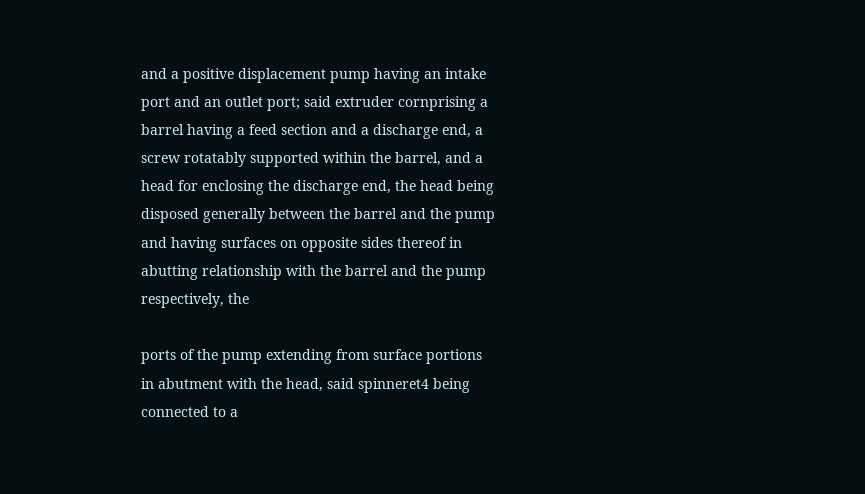and a positive displacement pump having an intake port and an outlet port; said extruder cornprising a barrel having a feed section and a discharge end, a screw rotatably supported within the barrel, and a head for enclosing the discharge end, the head being disposed generally between the barrel and the pump and having surfaces on opposite sides thereof in abutting relationship with the barrel and the pump respectively, the

ports of the pump extending from surface portions in abutment with the head, said spinneret4 being connected to a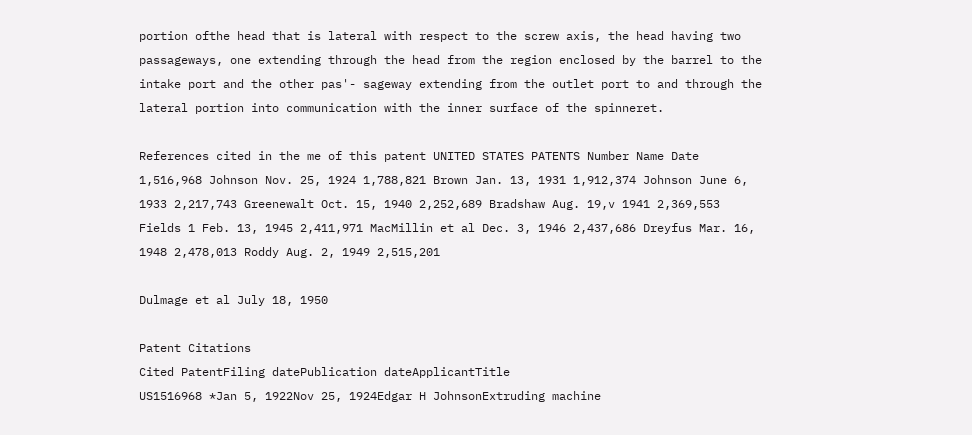portion ofthe head that is lateral with respect to the screw axis, the head having two passageways, one extending through the head from the region enclosed by the barrel to the intake port and the other pas'- sageway extending from the outlet port to and through the lateral portion into communication with the inner surface of the spinneret.

References cited in the me of this patent UNITED STATES PATENTS Number Name Date 1,516,968 Johnson Nov. 25, 1924 1,788,821 Brown Jan. 13, 1931 1,912,374 Johnson June 6, 1933 2,217,743 Greenewalt Oct. 15, 1940 2,252,689 Bradshaw Aug. 19,v 1941 2,369,553 Fields 1 Feb. 13, 1945 2,411,971 MacMillin et al Dec. 3, 1946 2,437,686 Dreyfus Mar. 16, 1948 2,478,013 Roddy Aug. 2, 1949 2,515,201

Dulmage et al July 18, 1950

Patent Citations
Cited PatentFiling datePublication dateApplicantTitle
US1516968 *Jan 5, 1922Nov 25, 1924Edgar H JohnsonExtruding machine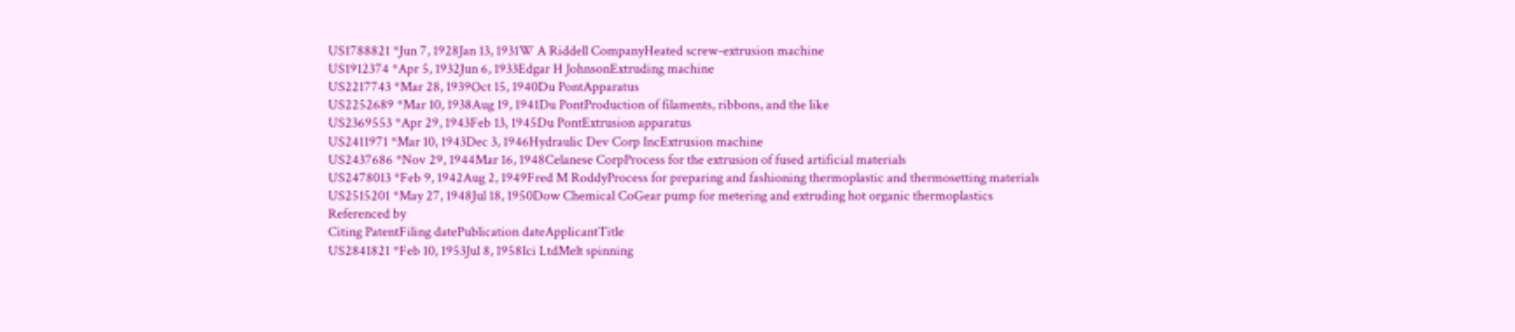US1788821 *Jun 7, 1928Jan 13, 1931W A Riddell CompanyHeated screw-extrusion machine
US1912374 *Apr 5, 1932Jun 6, 1933Edgar H JohnsonExtruding machine
US2217743 *Mar 28, 1939Oct 15, 1940Du PontApparatus
US2252689 *Mar 10, 1938Aug 19, 1941Du PontProduction of filaments, ribbons, and the like
US2369553 *Apr 29, 1943Feb 13, 1945Du PontExtrusion apparatus
US2411971 *Mar 10, 1943Dec 3, 1946Hydraulic Dev Corp IncExtrusion machine
US2437686 *Nov 29, 1944Mar 16, 1948Celanese CorpProcess for the extrusion of fused artificial materials
US2478013 *Feb 9, 1942Aug 2, 1949Fred M RoddyProcess for preparing and fashioning thermoplastic and thermosetting materials
US2515201 *May 27, 1948Jul 18, 1950Dow Chemical CoGear pump for metering and extruding hot organic thermoplastics
Referenced by
Citing PatentFiling datePublication dateApplicantTitle
US2841821 *Feb 10, 1953Jul 8, 1958Ici LtdMelt spinning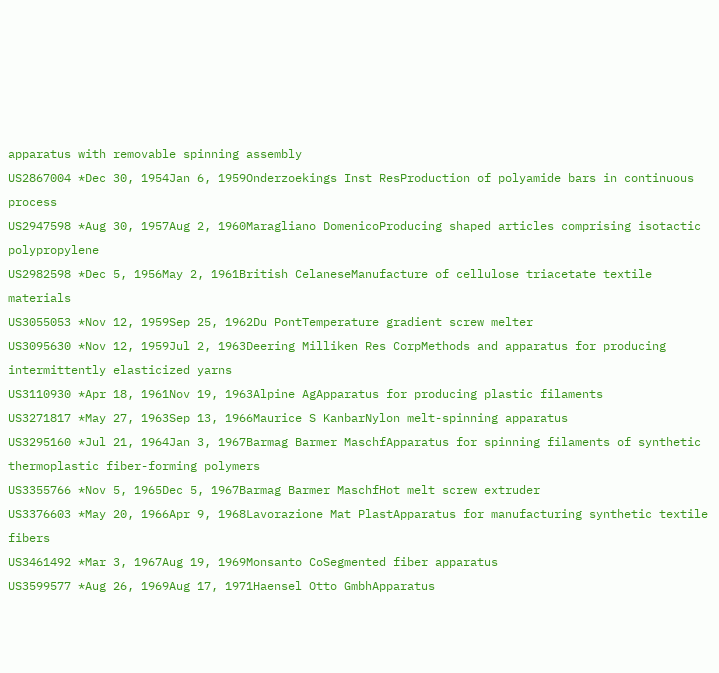apparatus with removable spinning assembly
US2867004 *Dec 30, 1954Jan 6, 1959Onderzoekings Inst ResProduction of polyamide bars in continuous process
US2947598 *Aug 30, 1957Aug 2, 1960Maragliano DomenicoProducing shaped articles comprising isotactic polypropylene
US2982598 *Dec 5, 1956May 2, 1961British CelaneseManufacture of cellulose triacetate textile materials
US3055053 *Nov 12, 1959Sep 25, 1962Du PontTemperature gradient screw melter
US3095630 *Nov 12, 1959Jul 2, 1963Deering Milliken Res CorpMethods and apparatus for producing intermittently elasticized yarns
US3110930 *Apr 18, 1961Nov 19, 1963Alpine AgApparatus for producing plastic filaments
US3271817 *May 27, 1963Sep 13, 1966Maurice S KanbarNylon melt-spinning apparatus
US3295160 *Jul 21, 1964Jan 3, 1967Barmag Barmer MaschfApparatus for spinning filaments of synthetic thermoplastic fiber-forming polymers
US3355766 *Nov 5, 1965Dec 5, 1967Barmag Barmer MaschfHot melt screw extruder
US3376603 *May 20, 1966Apr 9, 1968Lavorazione Mat PlastApparatus for manufacturing synthetic textile fibers
US3461492 *Mar 3, 1967Aug 19, 1969Monsanto CoSegmented fiber apparatus
US3599577 *Aug 26, 1969Aug 17, 1971Haensel Otto GmbhApparatus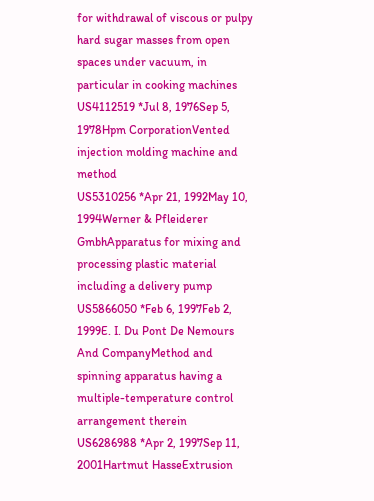for withdrawal of viscous or pulpy hard sugar masses from open spaces under vacuum, in particular in cooking machines
US4112519 *Jul 8, 1976Sep 5, 1978Hpm CorporationVented injection molding machine and method
US5310256 *Apr 21, 1992May 10, 1994Werner & Pfleiderer GmbhApparatus for mixing and processing plastic material including a delivery pump
US5866050 *Feb 6, 1997Feb 2, 1999E. I. Du Pont De Nemours And CompanyMethod and spinning apparatus having a multiple-temperature control arrangement therein
US6286988 *Apr 2, 1997Sep 11, 2001Hartmut HasseExtrusion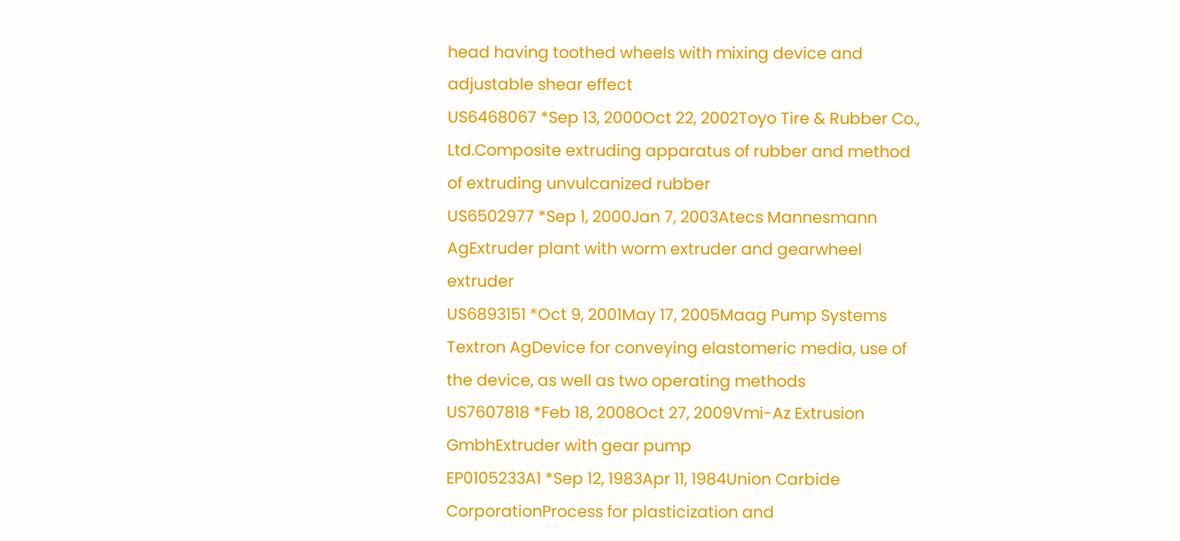head having toothed wheels with mixing device and adjustable shear effect
US6468067 *Sep 13, 2000Oct 22, 2002Toyo Tire & Rubber Co., Ltd.Composite extruding apparatus of rubber and method of extruding unvulcanized rubber
US6502977 *Sep 1, 2000Jan 7, 2003Atecs Mannesmann AgExtruder plant with worm extruder and gearwheel extruder
US6893151 *Oct 9, 2001May 17, 2005Maag Pump Systems Textron AgDevice for conveying elastomeric media, use of the device, as well as two operating methods
US7607818 *Feb 18, 2008Oct 27, 2009Vmi-Az Extrusion GmbhExtruder with gear pump
EP0105233A1 *Sep 12, 1983Apr 11, 1984Union Carbide CorporationProcess for plasticization and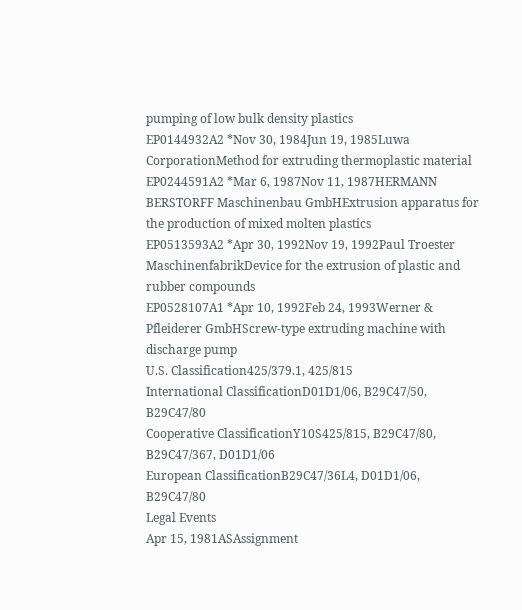pumping of low bulk density plastics
EP0144932A2 *Nov 30, 1984Jun 19, 1985Luwa CorporationMethod for extruding thermoplastic material
EP0244591A2 *Mar 6, 1987Nov 11, 1987HERMANN BERSTORFF Maschinenbau GmbHExtrusion apparatus for the production of mixed molten plastics
EP0513593A2 *Apr 30, 1992Nov 19, 1992Paul Troester MaschinenfabrikDevice for the extrusion of plastic and rubber compounds
EP0528107A1 *Apr 10, 1992Feb 24, 1993Werner & Pfleiderer GmbHScrew-type extruding machine with discharge pump
U.S. Classification425/379.1, 425/815
International ClassificationD01D1/06, B29C47/50, B29C47/80
Cooperative ClassificationY10S425/815, B29C47/80, B29C47/367, D01D1/06
European ClassificationB29C47/36L4, D01D1/06, B29C47/80
Legal Events
Apr 15, 1981ASAssignment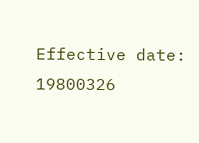Effective date: 19800326